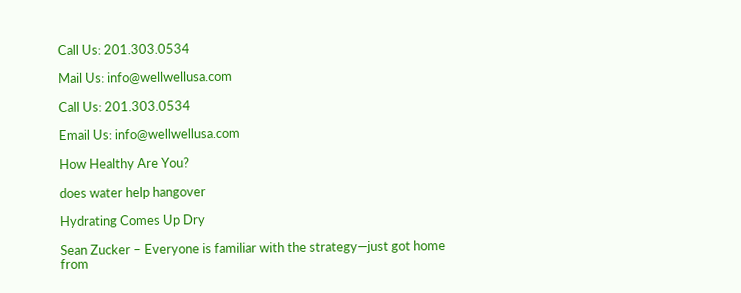Call Us: 201.303.0534

Mail Us: info@wellwellusa.com

Call Us: 201.303.0534

Email Us: info@wellwellusa.com

How Healthy Are You?

does water help hangover

Hydrating Comes Up Dry

Sean Zucker – Everyone is familiar with the strategy—just got home from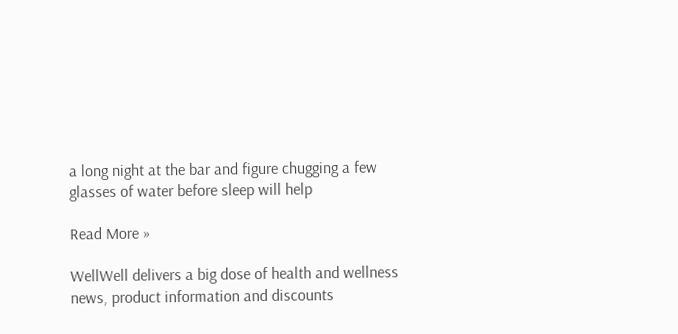a long night at the bar and figure chugging a few glasses of water before sleep will help

Read More »

WellWell delivers a big dose of health and wellness news, product information and discounts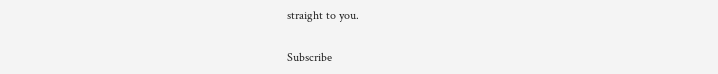straight to you.

Subscribe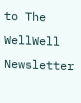to The WellWell Newsletter